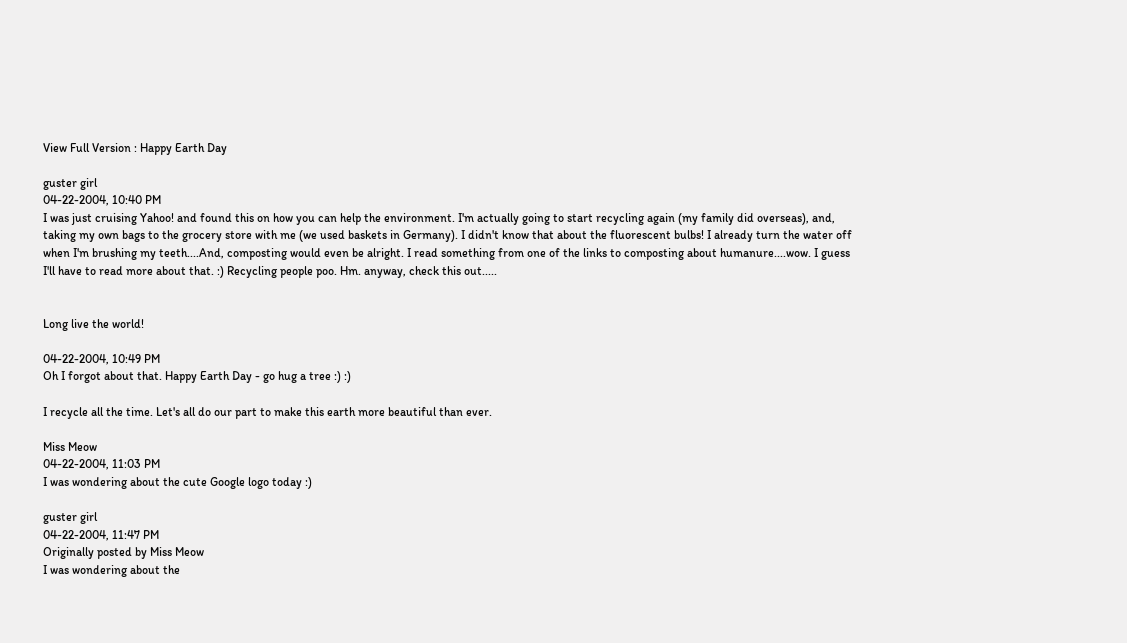View Full Version : Happy Earth Day

guster girl
04-22-2004, 10:40 PM
I was just cruising Yahoo! and found this on how you can help the environment. I'm actually going to start recycling again (my family did overseas), and, taking my own bags to the grocery store with me (we used baskets in Germany). I didn't know that about the fluorescent bulbs! I already turn the water off when I'm brushing my teeth....And, composting would even be alright. I read something from one of the links to composting about humanure....wow. I guess I'll have to read more about that. :) Recycling people poo. Hm. anyway, check this out.....


Long live the world!

04-22-2004, 10:49 PM
Oh I forgot about that. Happy Earth Day - go hug a tree :) :)

I recycle all the time. Let's all do our part to make this earth more beautiful than ever.

Miss Meow
04-22-2004, 11:03 PM
I was wondering about the cute Google logo today :)

guster girl
04-22-2004, 11:47 PM
Originally posted by Miss Meow
I was wondering about the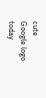cute Google logo today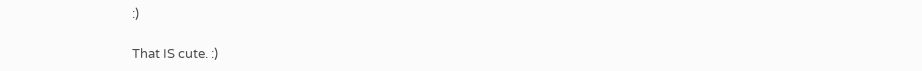:)

That IS cute. :)